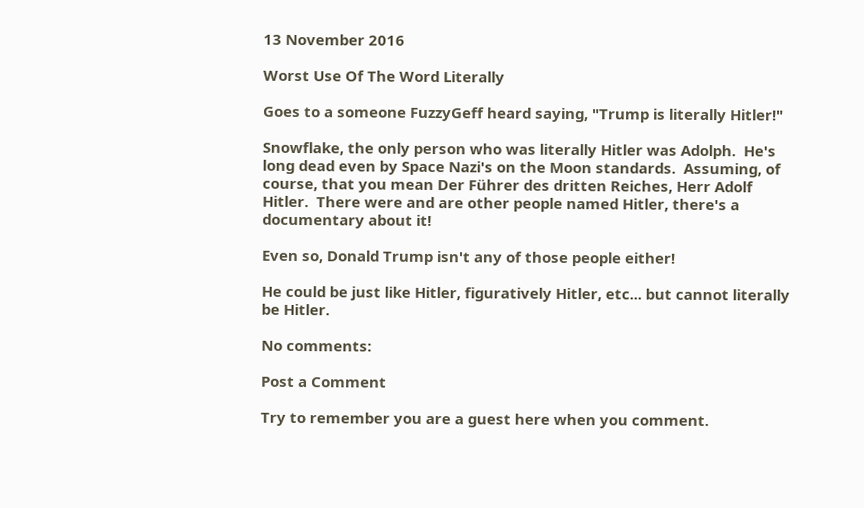13 November 2016

Worst Use Of The Word Literally

Goes to a someone FuzzyGeff heard saying, "Trump is literally Hitler!"

Snowflake, the only person who was literally Hitler was Adolph.  He's long dead even by Space Nazi's on the Moon standards.  Assuming, of course, that you mean Der Führer des dritten Reiches, Herr Adolf Hitler.  There were and are other people named Hitler, there's a documentary about it!

Even so, Donald Trump isn't any of those people either!

He could be just like Hitler, figuratively Hitler, etc... but cannot literally be Hitler.

No comments:

Post a Comment

Try to remember you are a guest here when you comment.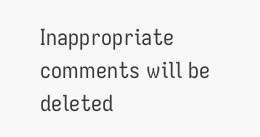Inappropriate comments will be deleted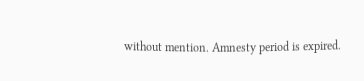without mention. Amnesty period is expired.